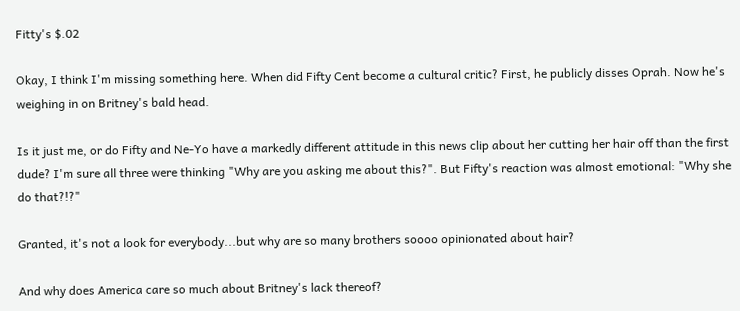Fitty's $.02

Okay, I think I'm missing something here. When did Fifty Cent become a cultural critic? First, he publicly disses Oprah. Now he's weighing in on Britney's bald head.

Is it just me, or do Fifty and Ne-Yo have a markedly different attitude in this news clip about her cutting her hair off than the first dude? I'm sure all three were thinking "Why are you asking me about this?". But Fifty's reaction was almost emotional: "Why she do that?!?"

Granted, it's not a look for everybody...but why are so many brothers soooo opinionated about hair?

And why does America care so much about Britney's lack thereof?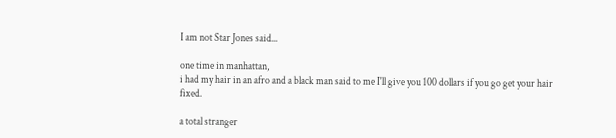I am not Star Jones said...

one time in manhattan,
i had my hair in an afro and a black man said to me I'll give you 100 dollars if you go get your hair fixed.

a total stranger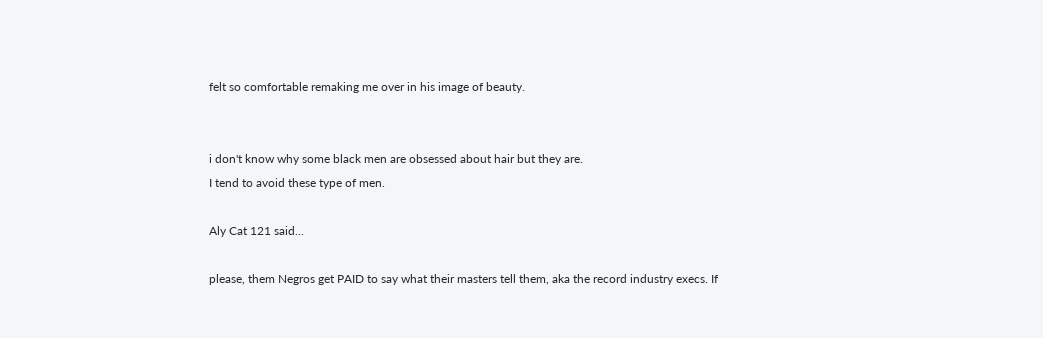felt so comfortable remaking me over in his image of beauty.


i don't know why some black men are obsessed about hair but they are.
I tend to avoid these type of men.

Aly Cat 121 said...

please, them Negros get PAID to say what their masters tell them, aka the record industry execs. If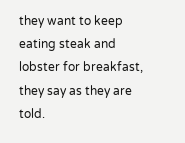they want to keep eating steak and lobster for breakfast, they say as they are told.